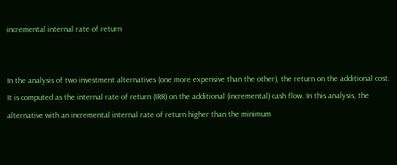incremental internal rate of return


In the analysis of two investment alternatives (one more expensive than the other), the return on the additional cost. It is computed as the internal rate of return (IRR) on the additional (incremental) cash flow. In this analysis, the alternative with an incremental internal rate of return higher than the minimum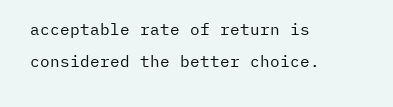acceptable rate of return is considered the better choice.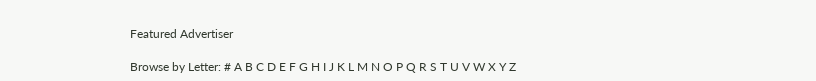Featured Advertiser

Browse by Letter: # A B C D E F G H I J K L M N O P Q R S T U V W X Y Z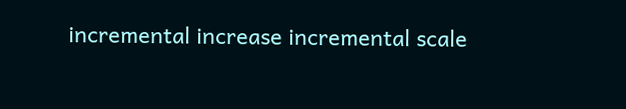incremental increase incremental scale